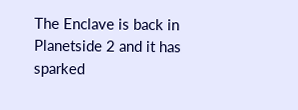The Enclave is back in Planetside 2 and it has sparked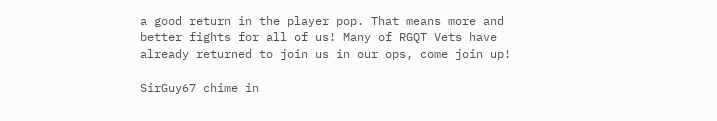a good return in the player pop. That means more and better fights for all of us! Many of RGQT Vets have already returned to join us in our ops, come join up!

SirGuy67 chime in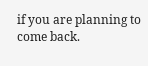if you are planning to come back.